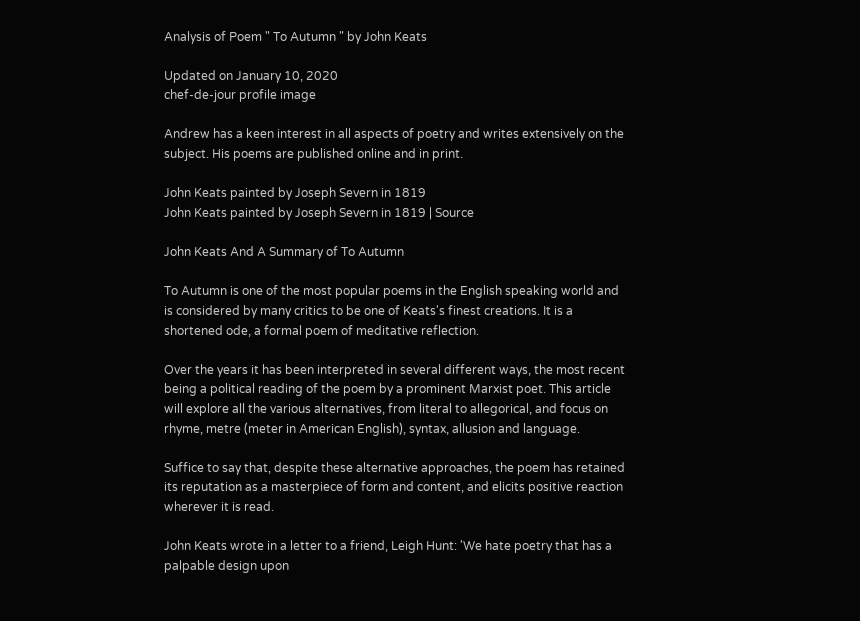Analysis of Poem " To Autumn " by John Keats

Updated on January 10, 2020
chef-de-jour profile image

Andrew has a keen interest in all aspects of poetry and writes extensively on the subject. His poems are published online and in print.

John Keats painted by Joseph Severn in 1819
John Keats painted by Joseph Severn in 1819 | Source

John Keats And A Summary of To Autumn

To Autumn is one of the most popular poems in the English speaking world and is considered by many critics to be one of Keats's finest creations. It is a shortened ode, a formal poem of meditative reflection.

Over the years it has been interpreted in several different ways, the most recent being a political reading of the poem by a prominent Marxist poet. This article will explore all the various alternatives, from literal to allegorical, and focus on rhyme, metre (meter in American English), syntax, allusion and language.

Suffice to say that, despite these alternative approaches, the poem has retained its reputation as a masterpiece of form and content, and elicits positive reaction wherever it is read.

John Keats wrote in a letter to a friend, Leigh Hunt: 'We hate poetry that has a palpable design upon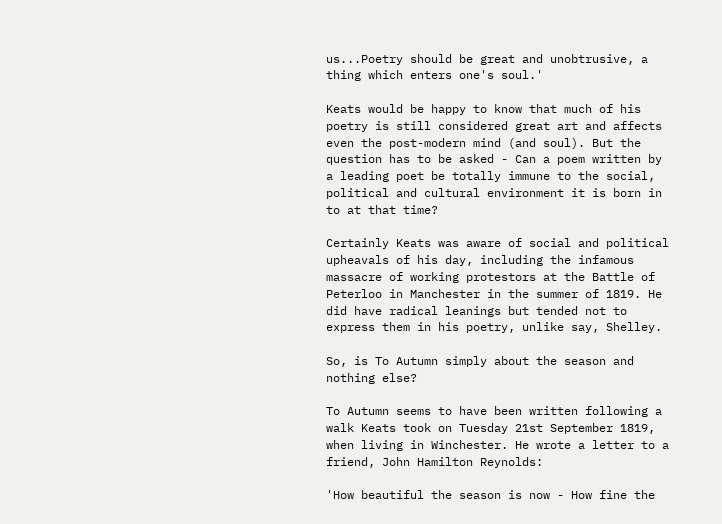us...Poetry should be great and unobtrusive, a thing which enters one's soul.'

Keats would be happy to know that much of his poetry is still considered great art and affects even the post-modern mind (and soul). But the question has to be asked - Can a poem written by a leading poet be totally immune to the social, political and cultural environment it is born in to at that time?

Certainly Keats was aware of social and political upheavals of his day, including the infamous massacre of working protestors at the Battle of Peterloo in Manchester in the summer of 1819. He did have radical leanings but tended not to express them in his poetry, unlike say, Shelley.

So, is To Autumn simply about the season and nothing else?

To Autumn seems to have been written following a walk Keats took on Tuesday 21st September 1819, when living in Winchester. He wrote a letter to a friend, John Hamilton Reynolds:

'How beautiful the season is now - How fine the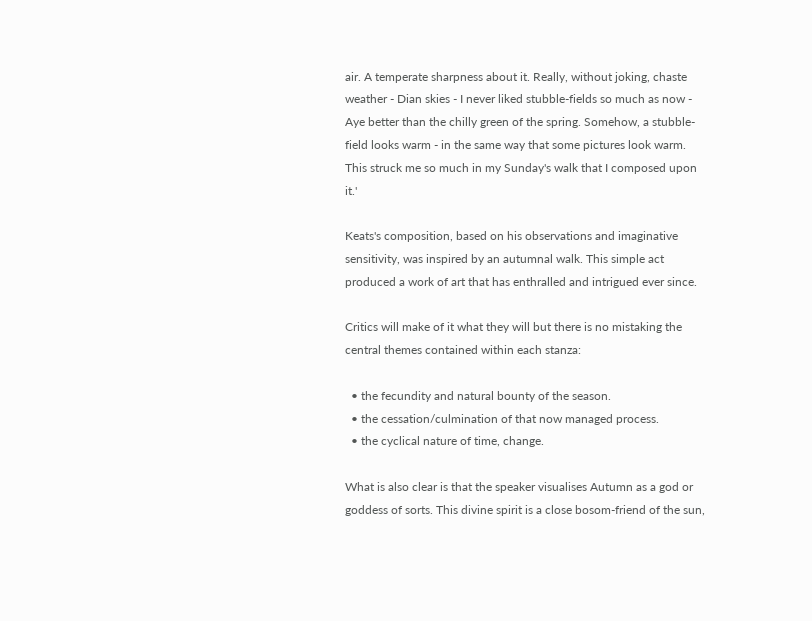air. A temperate sharpness about it. Really, without joking, chaste weather - Dian skies - I never liked stubble-fields so much as now - Aye better than the chilly green of the spring. Somehow, a stubble-field looks warm - in the same way that some pictures look warm. This struck me so much in my Sunday's walk that I composed upon it.'

Keats's composition, based on his observations and imaginative sensitivity, was inspired by an autumnal walk. This simple act produced a work of art that has enthralled and intrigued ever since.

Critics will make of it what they will but there is no mistaking the central themes contained within each stanza:

  • the fecundity and natural bounty of the season.
  • the cessation/culmination of that now managed process.
  • the cyclical nature of time, change.

What is also clear is that the speaker visualises Autumn as a god or goddess of sorts. This divine spirit is a close bosom-friend of the sun,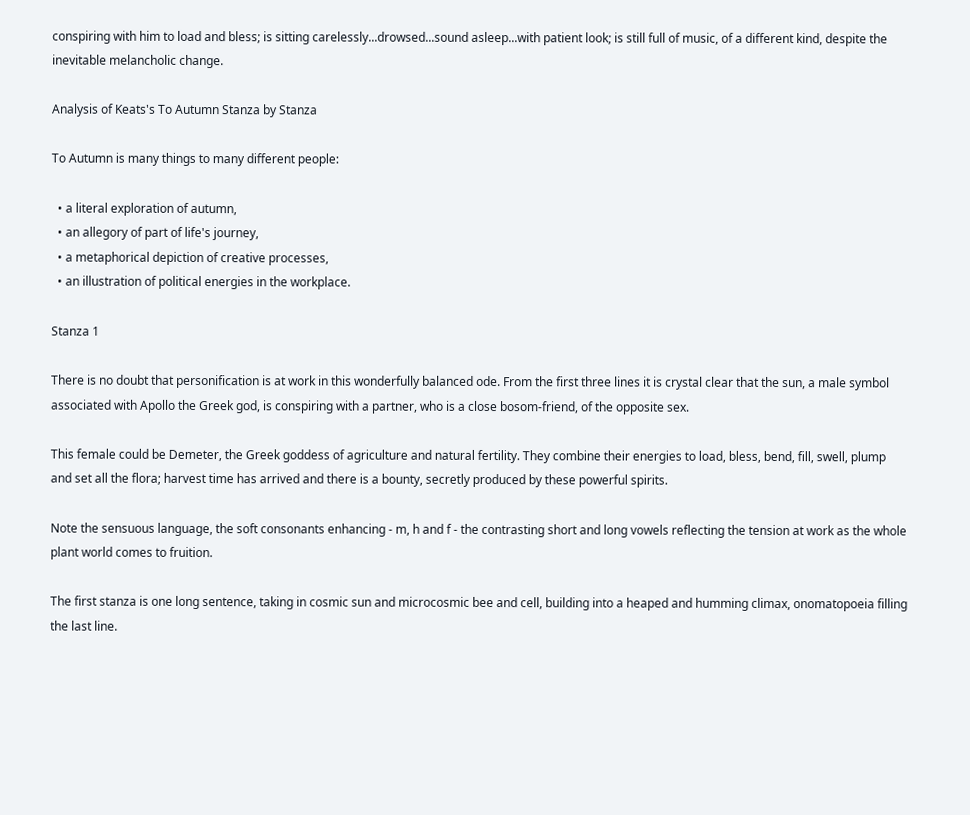conspiring with him to load and bless; is sitting carelessly...drowsed...sound asleep...with patient look; is still full of music, of a different kind, despite the inevitable melancholic change.

Analysis of Keats's To Autumn Stanza by Stanza

To Autumn is many things to many different people:

  • a literal exploration of autumn,
  • an allegory of part of life's journey,
  • a metaphorical depiction of creative processes,
  • an illustration of political energies in the workplace.

Stanza 1

There is no doubt that personification is at work in this wonderfully balanced ode. From the first three lines it is crystal clear that the sun, a male symbol associated with Apollo the Greek god, is conspiring with a partner, who is a close bosom-friend, of the opposite sex.

This female could be Demeter, the Greek goddess of agriculture and natural fertility. They combine their energies to load, bless, bend, fill, swell, plump and set all the flora; harvest time has arrived and there is a bounty, secretly produced by these powerful spirits.

Note the sensuous language, the soft consonants enhancing - m, h and f - the contrasting short and long vowels reflecting the tension at work as the whole plant world comes to fruition.

The first stanza is one long sentence, taking in cosmic sun and microcosmic bee and cell, building into a heaped and humming climax, onomatopoeia filling the last line.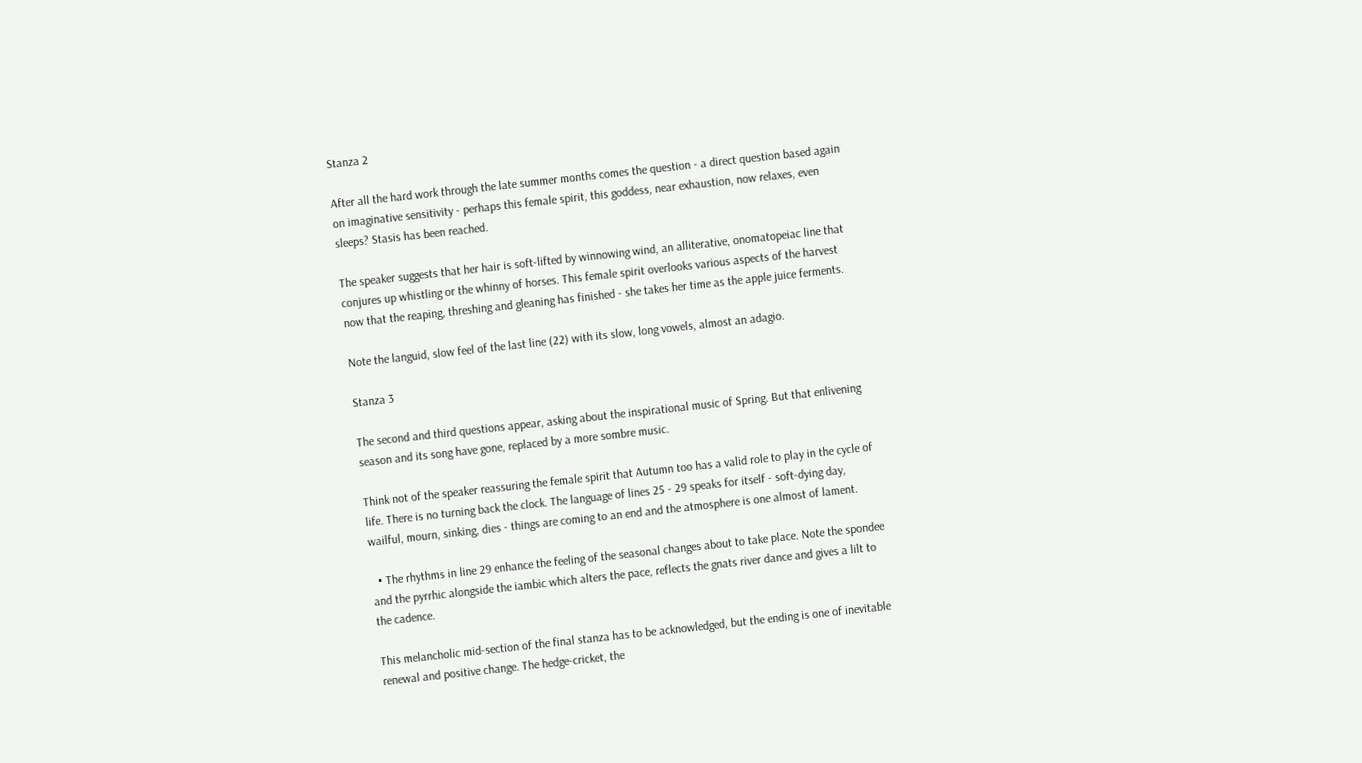Stanza 2

After all the hard work through the late summer months comes the question - a direct question based again on imaginative sensitivity - perhaps this female spirit, this goddess, near exhaustion, now relaxes, even sleeps? Stasis has been reached.

The speaker suggests that her hair is soft-lifted by winnowing wind, an alliterative, onomatopeiac line that conjures up whistling or the whinny of horses. This female spirit overlooks various aspects of the harvest now that the reaping, threshing and gleaning has finished - she takes her time as the apple juice ferments.

Note the languid, slow feel of the last line (22) with its slow, long vowels, almost an adagio.

Stanza 3

The second and third questions appear, asking about the inspirational music of Spring. But that enlivening season and its song have gone, replaced by a more sombre music.

Think not of the speaker reassuring the female spirit that Autumn too has a valid role to play in the cycle of life. There is no turning back the clock. The language of lines 25 - 29 speaks for itself - soft-dying day, wailful, mourn, sinking, dies - things are coming to an end and the atmosphere is one almost of lament.

  • The rhythms in line 29 enhance the feeling of the seasonal changes about to take place. Note the spondee and the pyrrhic alongside the iambic which alters the pace, reflects the gnats river dance and gives a lilt to the cadence.

This melancholic mid-section of the final stanza has to be acknowledged, but the ending is one of inevitable renewal and positive change. The hedge-cricket, the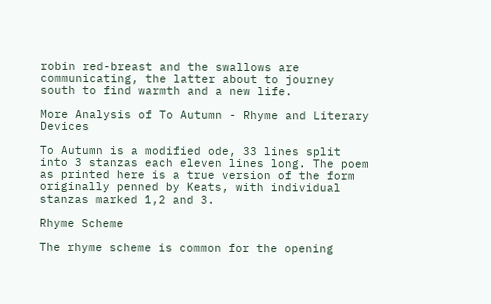robin red-breast and the swallows are communicating, the latter about to journey south to find warmth and a new life.

More Analysis of To Autumn - Rhyme and Literary Devices

To Autumn is a modified ode, 33 lines split into 3 stanzas each eleven lines long. The poem as printed here is a true version of the form originally penned by Keats, with individual stanzas marked 1,2 and 3.

Rhyme Scheme

The rhyme scheme is common for the opening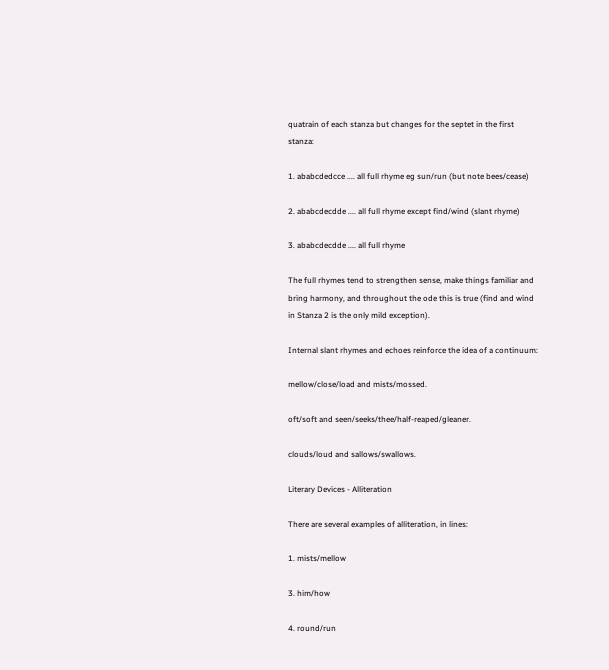quatrain of each stanza but changes for the septet in the first stanza:

1. ababcdedcce .... all full rhyme eg sun/run (but note bees/cease)

2. ababcdecdde .... all full rhyme except find/wind (slant rhyme)

3. ababcdecdde .... all full rhyme

The full rhymes tend to strengthen sense, make things familiar and bring harmony, and throughout the ode this is true (find and wind in Stanza 2 is the only mild exception).

Internal slant rhymes and echoes reinforce the idea of a continuum:

mellow/close/load and mists/mossed.

oft/soft and seen/seeks/thee/half-reaped/gleaner.

clouds/loud and sallows/swallows.

Literary Devices - Alliteration

There are several examples of alliteration, in lines:

1. mists/mellow

3. him/how

4. round/run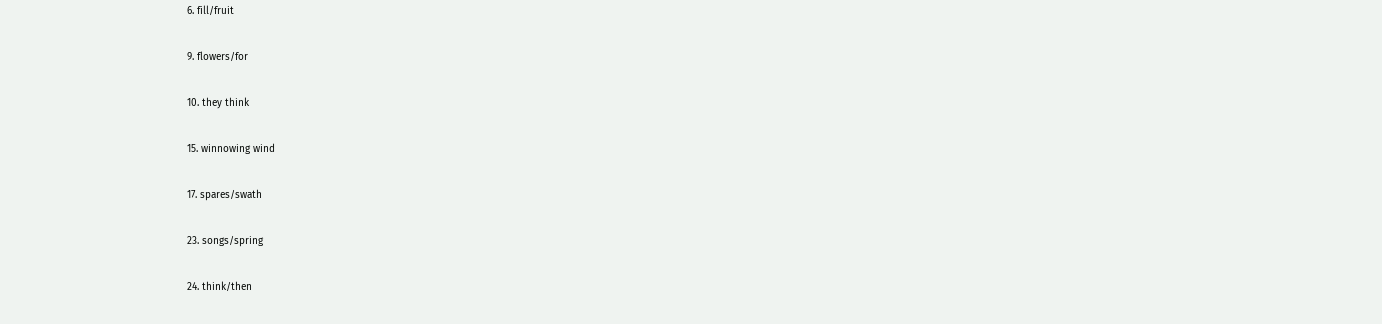6. fill/fruit

9. flowers/for

10. they think

15. winnowing wind

17. spares/swath

23. songs/spring

24. think/then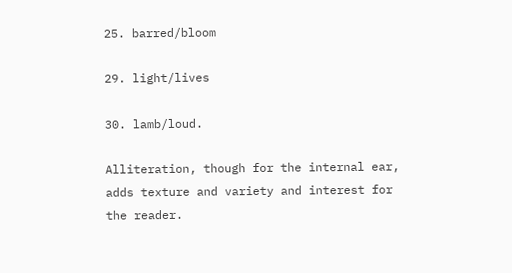25. barred/bloom

29. light/lives

30. lamb/loud.

Alliteration, though for the internal ear, adds texture and variety and interest for the reader.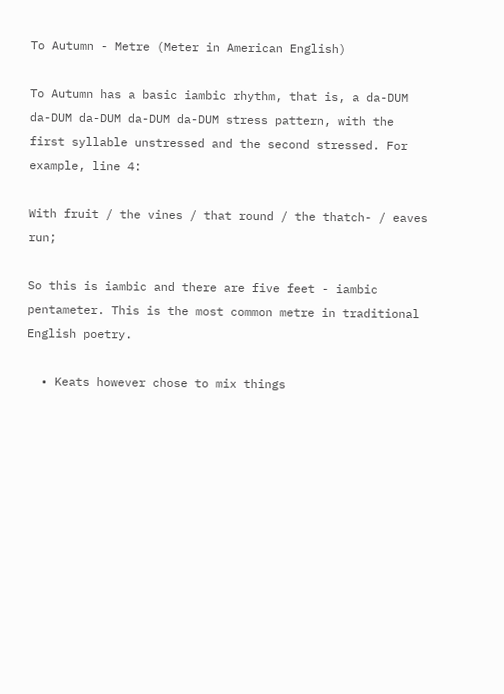To Autumn - Metre (Meter in American English)

To Autumn has a basic iambic rhythm, that is, a da-DUM da-DUM da-DUM da-DUM da-DUM stress pattern, with the first syllable unstressed and the second stressed. For example, line 4:

With fruit / the vines / that round / the thatch- / eaves run;

So this is iambic and there are five feet - iambic pentameter. This is the most common metre in traditional English poetry.

  • Keats however chose to mix things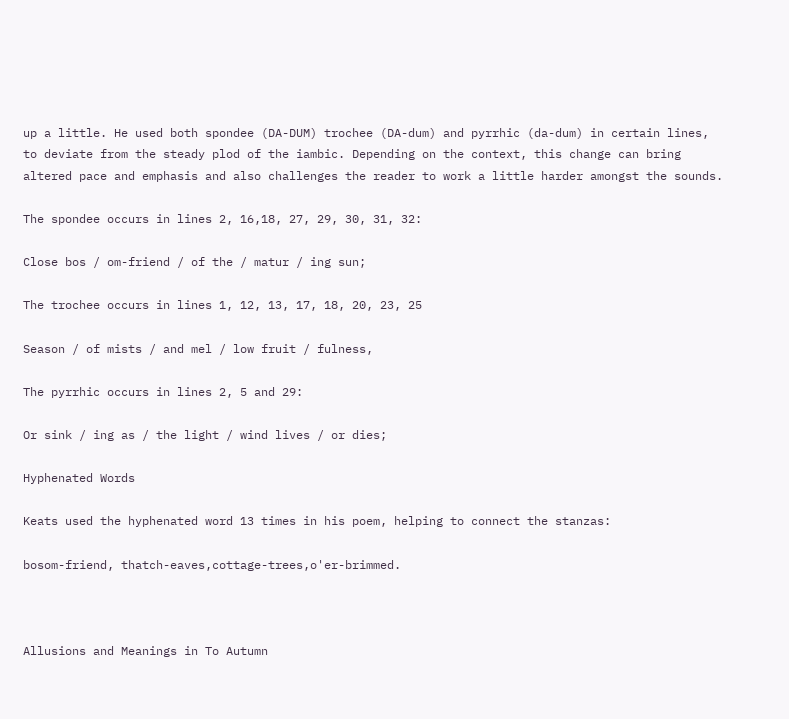up a little. He used both spondee (DA-DUM) trochee (DA-dum) and pyrrhic (da-dum) in certain lines, to deviate from the steady plod of the iambic. Depending on the context, this change can bring altered pace and emphasis and also challenges the reader to work a little harder amongst the sounds.

The spondee occurs in lines 2, 16,18, 27, 29, 30, 31, 32:

Close bos / om-friend / of the / matur / ing sun;

The trochee occurs in lines 1, 12, 13, 17, 18, 20, 23, 25

Season / of mists / and mel / low fruit / fulness,

The pyrrhic occurs in lines 2, 5 and 29:

Or sink / ing as / the light / wind lives / or dies;

Hyphenated Words

Keats used the hyphenated word 13 times in his poem, helping to connect the stanzas:

bosom-friend, thatch-eaves,cottage-trees,o'er-brimmed.



Allusions and Meanings in To Autumn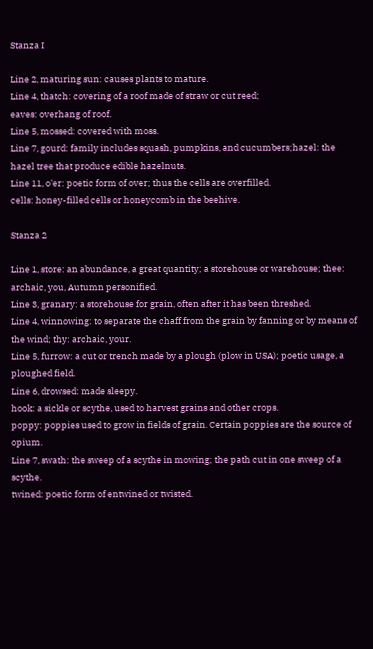Stanza I

Line 2, maturing sun: causes plants to mature.
Line 4, thatch: covering of a roof made of straw or cut reed;
eaves: overhang of roof.
Line 5, mossed: covered with moss.
Line 7, gourd: family includes squash, pumpkins, and cucumbers;hazel: the hazel tree that produce edible hazelnuts.
Line 11, o'er: poetic form of over; thus the cells are overfilled.
cells: honey-filled cells or honeycomb in the beehive.

Stanza 2

Line 1, store: an abundance, a great quantity; a storehouse or warehouse; thee: archaic, you, Autumn personified.
Line 3, granary: a storehouse for grain, often after it has been threshed.
Line 4, winnowing: to separate the chaff from the grain by fanning or by means of the wind; thy: archaic, your.
Line 5, furrow: a cut or trench made by a plough (plow in USA); poetic usage, a ploughed field.
Line 6, drowsed: made sleepy.
hook: a sickle or scythe, used to harvest grains and other crops.
poppy: poppies used to grow in fields of grain. Certain poppies are the source of opium.
Line 7, swath: the sweep of a scythe in mowing; the path cut in one sweep of a scythe.
twined: poetic form of entwined or twisted.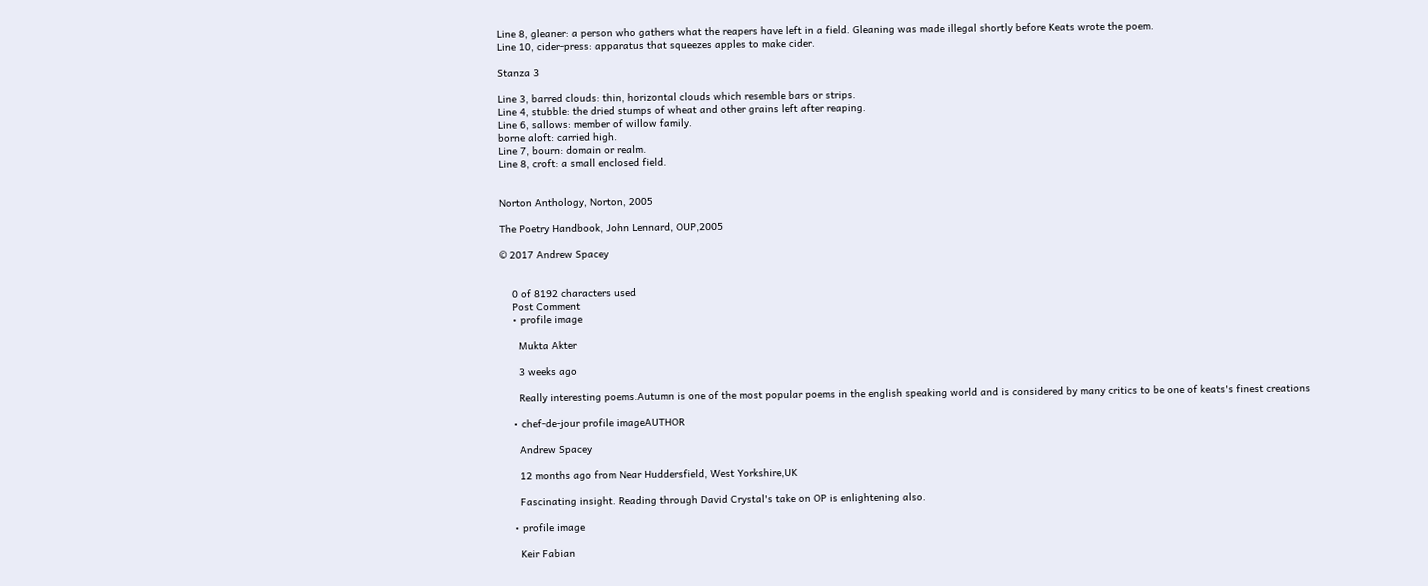Line 8, gleaner: a person who gathers what the reapers have left in a field. Gleaning was made illegal shortly before Keats wrote the poem.
Line 10, cider-press: apparatus that squeezes apples to make cider.

Stanza 3

Line 3, barred clouds: thin, horizontal clouds which resemble bars or strips.
Line 4, stubble: the dried stumps of wheat and other grains left after reaping.
Line 6, sallows: member of willow family.
borne aloft: carried high.
Line 7, bourn: domain or realm.
Line 8, croft: a small enclosed field.


Norton Anthology, Norton, 2005

The Poetry Handbook, John Lennard, OUP,2005

© 2017 Andrew Spacey


    0 of 8192 characters used
    Post Comment
    • profile image

      Mukta Akter

      3 weeks ago

      Really interesting poems.Autumn is one of the most popular poems in the english speaking world and is considered by many critics to be one of keats's finest creations

    • chef-de-jour profile imageAUTHOR

      Andrew Spacey

      12 months ago from Near Huddersfield, West Yorkshire,UK

      Fascinating insight. Reading through David Crystal's take on OP is enlightening also.

    • profile image

      Keir Fabian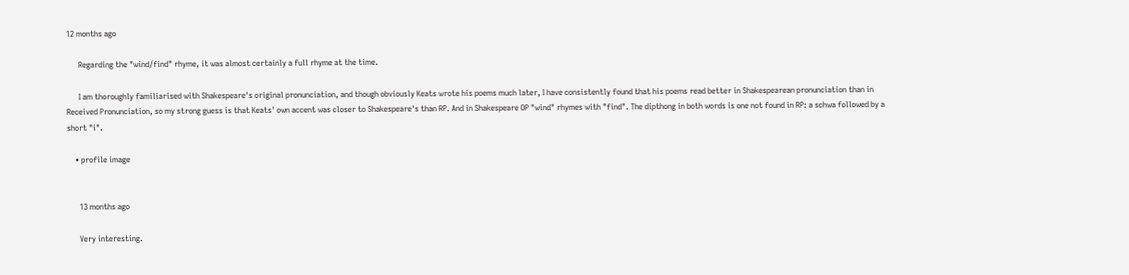12 months ago

      Regarding the "wind/find" rhyme, it was almost certainly a full rhyme at the time.

      I am thoroughly familiarised with Shakespeare's original pronunciation, and though obviously Keats wrote his poems much later, I have consistently found that his poems read better in Shakespearean pronunciation than in Received Pronunciation, so my strong guess is that Keats' own accent was closer to Shakespeare's than RP. And in Shakespeare OP "wind" rhymes with "find". The dipthong in both words is one not found in RP: a schwa followed by a short "i".

    • profile image


      13 months ago

      Very interesting.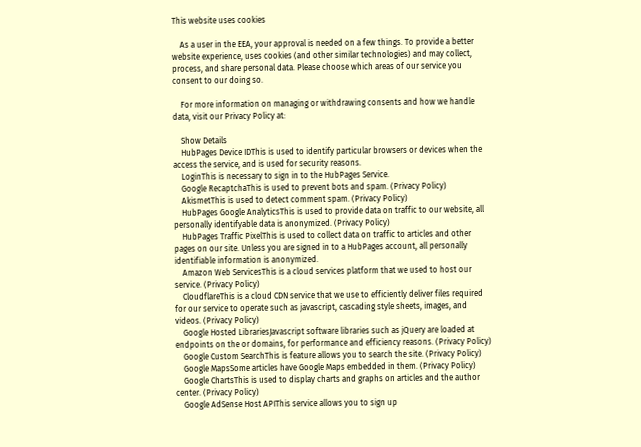This website uses cookies

    As a user in the EEA, your approval is needed on a few things. To provide a better website experience, uses cookies (and other similar technologies) and may collect, process, and share personal data. Please choose which areas of our service you consent to our doing so.

    For more information on managing or withdrawing consents and how we handle data, visit our Privacy Policy at:

    Show Details
    HubPages Device IDThis is used to identify particular browsers or devices when the access the service, and is used for security reasons.
    LoginThis is necessary to sign in to the HubPages Service.
    Google RecaptchaThis is used to prevent bots and spam. (Privacy Policy)
    AkismetThis is used to detect comment spam. (Privacy Policy)
    HubPages Google AnalyticsThis is used to provide data on traffic to our website, all personally identifyable data is anonymized. (Privacy Policy)
    HubPages Traffic PixelThis is used to collect data on traffic to articles and other pages on our site. Unless you are signed in to a HubPages account, all personally identifiable information is anonymized.
    Amazon Web ServicesThis is a cloud services platform that we used to host our service. (Privacy Policy)
    CloudflareThis is a cloud CDN service that we use to efficiently deliver files required for our service to operate such as javascript, cascading style sheets, images, and videos. (Privacy Policy)
    Google Hosted LibrariesJavascript software libraries such as jQuery are loaded at endpoints on the or domains, for performance and efficiency reasons. (Privacy Policy)
    Google Custom SearchThis is feature allows you to search the site. (Privacy Policy)
    Google MapsSome articles have Google Maps embedded in them. (Privacy Policy)
    Google ChartsThis is used to display charts and graphs on articles and the author center. (Privacy Policy)
    Google AdSense Host APIThis service allows you to sign up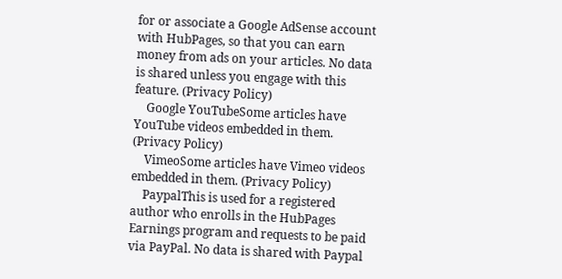for or associate a Google AdSense account with HubPages, so that you can earn money from ads on your articles. No data is shared unless you engage with this feature. (Privacy Policy)
    Google YouTubeSome articles have YouTube videos embedded in them. (Privacy Policy)
    VimeoSome articles have Vimeo videos embedded in them. (Privacy Policy)
    PaypalThis is used for a registered author who enrolls in the HubPages Earnings program and requests to be paid via PayPal. No data is shared with Paypal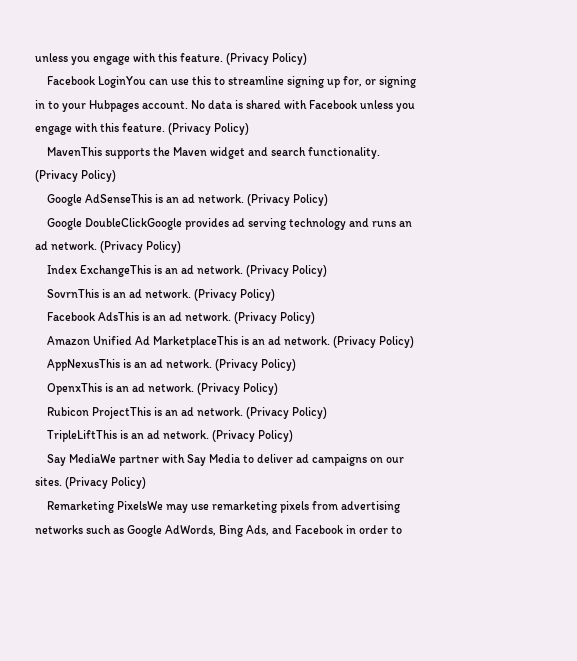unless you engage with this feature. (Privacy Policy)
    Facebook LoginYou can use this to streamline signing up for, or signing in to your Hubpages account. No data is shared with Facebook unless you engage with this feature. (Privacy Policy)
    MavenThis supports the Maven widget and search functionality. (Privacy Policy)
    Google AdSenseThis is an ad network. (Privacy Policy)
    Google DoubleClickGoogle provides ad serving technology and runs an ad network. (Privacy Policy)
    Index ExchangeThis is an ad network. (Privacy Policy)
    SovrnThis is an ad network. (Privacy Policy)
    Facebook AdsThis is an ad network. (Privacy Policy)
    Amazon Unified Ad MarketplaceThis is an ad network. (Privacy Policy)
    AppNexusThis is an ad network. (Privacy Policy)
    OpenxThis is an ad network. (Privacy Policy)
    Rubicon ProjectThis is an ad network. (Privacy Policy)
    TripleLiftThis is an ad network. (Privacy Policy)
    Say MediaWe partner with Say Media to deliver ad campaigns on our sites. (Privacy Policy)
    Remarketing PixelsWe may use remarketing pixels from advertising networks such as Google AdWords, Bing Ads, and Facebook in order to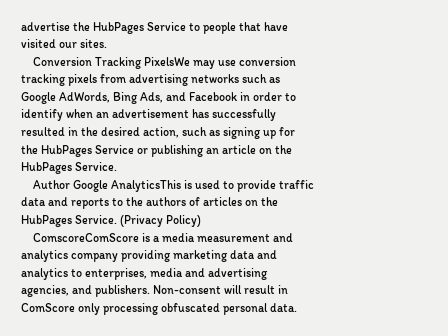advertise the HubPages Service to people that have visited our sites.
    Conversion Tracking PixelsWe may use conversion tracking pixels from advertising networks such as Google AdWords, Bing Ads, and Facebook in order to identify when an advertisement has successfully resulted in the desired action, such as signing up for the HubPages Service or publishing an article on the HubPages Service.
    Author Google AnalyticsThis is used to provide traffic data and reports to the authors of articles on the HubPages Service. (Privacy Policy)
    ComscoreComScore is a media measurement and analytics company providing marketing data and analytics to enterprises, media and advertising agencies, and publishers. Non-consent will result in ComScore only processing obfuscated personal data.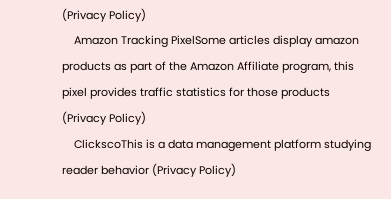(Privacy Policy)
    Amazon Tracking PixelSome articles display amazon products as part of the Amazon Affiliate program, this pixel provides traffic statistics for those products (Privacy Policy)
    ClickscoThis is a data management platform studying reader behavior (Privacy Policy)